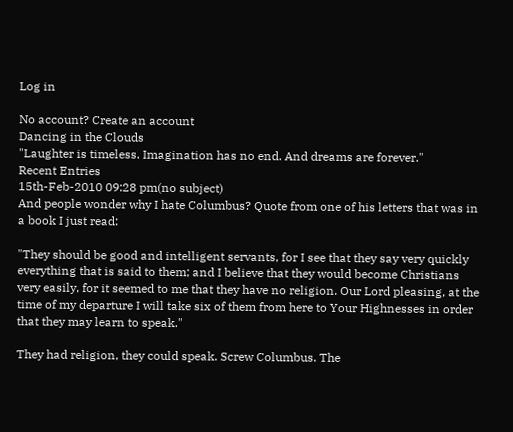Log in

No account? Create an account
Dancing in the Clouds
"Laughter is timeless. Imagination has no end. And dreams are forever."
Recent Entries
15th-Feb-2010 09:28 pm(no subject)
And people wonder why I hate Columbus? Quote from one of his letters that was in a book I just read:

"They should be good and intelligent servants, for I see that they say very quickly everything that is said to them; and I believe that they would become Christians very easily, for it seemed to me that they have no religion. Our Lord pleasing, at the time of my departure I will take six of them from here to Your Highnesses in order that they may learn to speak."

They had religion, they could speak. Screw Columbus. The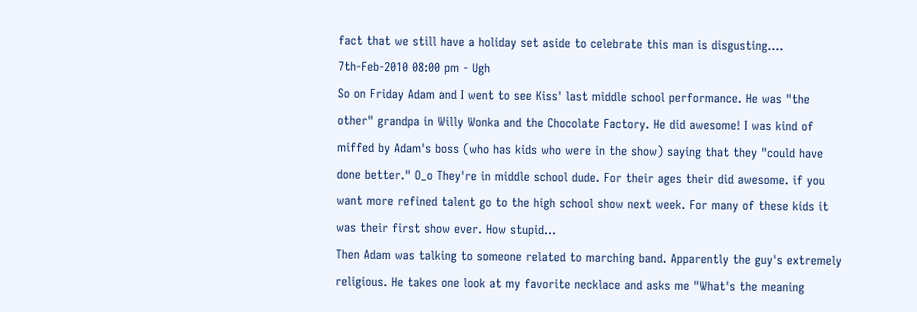fact that we still have a holiday set aside to celebrate this man is disgusting....
7th-Feb-2010 08:00 pm - Ugh
So on Friday Adam and I went to see Kiss' last middle school performance. He was "the other" grandpa in Willy Wonka and the Chocolate Factory. He did awesome! I was kind of miffed by Adam's boss (who has kids who were in the show) saying that they "could have done better." O_o They're in middle school dude. For their ages their did awesome. if you want more refined talent go to the high school show next week. For many of these kids it was their first show ever. How stupid...
Then Adam was talking to someone related to marching band. Apparently the guy's extremely religious. He takes one look at my favorite necklace and asks me "What's the meaning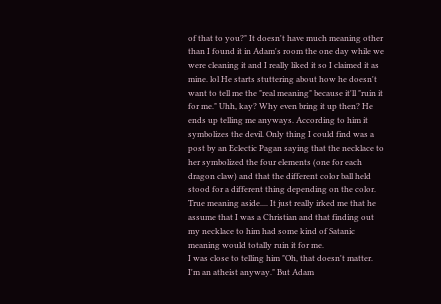of that to you?" It doesn't have much meaning other than I found it in Adam's room the one day while we were cleaning it and I really liked it so I claimed it as mine. lol He starts stuttering about how he doesn't want to tell me the "real meaning" because it'll "ruin it for me." Uhh, kay? Why even bring it up then? He ends up telling me anyways. According to him it symbolizes the devil. Only thing I could find was a post by an Eclectic Pagan saying that the necklace to her symbolized the four elements (one for each dragon claw) and that the different color ball held stood for a different thing depending on the color. True meaning aside.... It just really irked me that he assume that I was a Christian and that finding out my necklace to him had some kind of Satanic meaning would totally ruin it for me.
I was close to telling him "Oh, that doesn't matter. I'm an atheist anyway." But Adam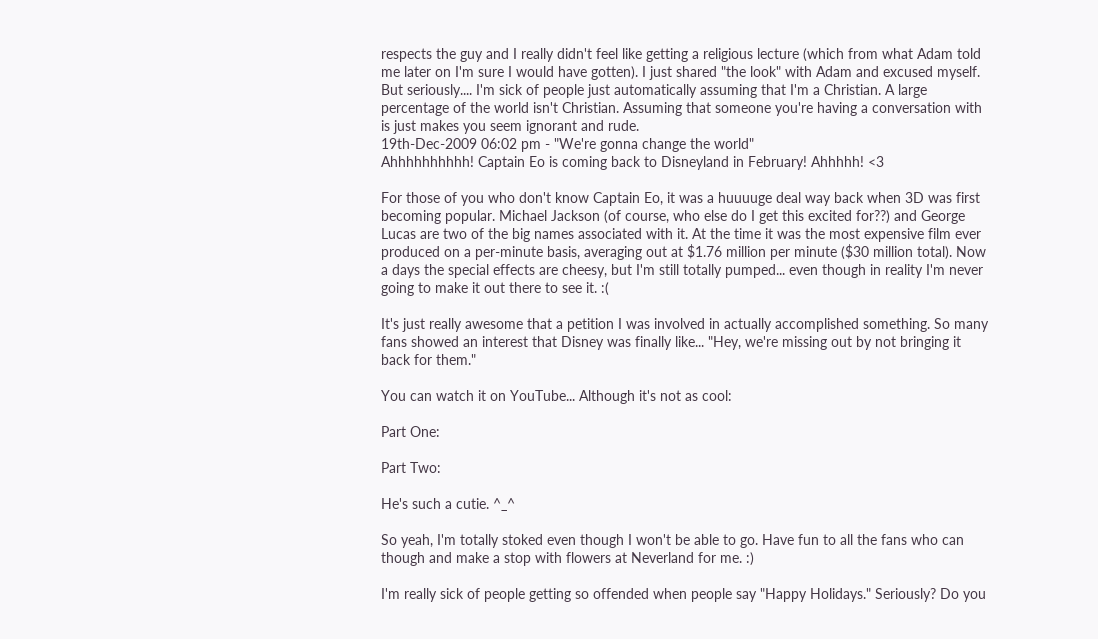respects the guy and I really didn't feel like getting a religious lecture (which from what Adam told me later on I'm sure I would have gotten). I just shared "the look" with Adam and excused myself. But seriously.... I'm sick of people just automatically assuming that I'm a Christian. A large percentage of the world isn't Christian. Assuming that someone you're having a conversation with is just makes you seem ignorant and rude.
19th-Dec-2009 06:02 pm - "We're gonna change the world"
Ahhhhhhhhhh! Captain Eo is coming back to Disneyland in February! Ahhhhh! <3

For those of you who don't know Captain Eo, it was a huuuuge deal way back when 3D was first becoming popular. Michael Jackson (of course, who else do I get this excited for??) and George Lucas are two of the big names associated with it. At the time it was the most expensive film ever produced on a per-minute basis, averaging out at $1.76 million per minute ($30 million total). Now a days the special effects are cheesy, but I'm still totally pumped... even though in reality I'm never going to make it out there to see it. :(

It's just really awesome that a petition I was involved in actually accomplished something. So many fans showed an interest that Disney was finally like... "Hey, we're missing out by not bringing it back for them."

You can watch it on YouTube... Although it's not as cool:

Part One:

Part Two:

He's such a cutie. ^_^

So yeah, I'm totally stoked even though I won't be able to go. Have fun to all the fans who can though and make a stop with flowers at Neverland for me. :)

I'm really sick of people getting so offended when people say "Happy Holidays." Seriously? Do you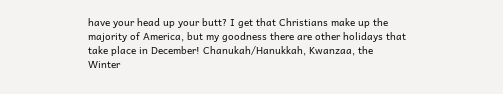have your head up your butt? I get that Christians make up the majority of America, but my goodness there are other holidays that take place in December! Chanukah/Hanukkah, Kwanzaa, the Winter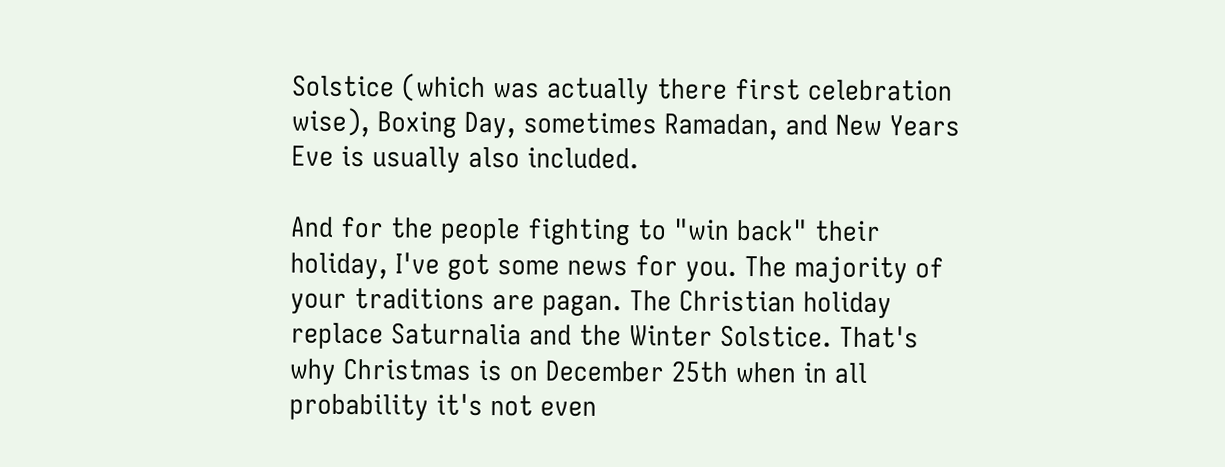Solstice (which was actually there first celebration wise), Boxing Day, sometimes Ramadan, and New Years Eve is usually also included.

And for the people fighting to "win back" their holiday, I've got some news for you. The majority of your traditions are pagan. The Christian holiday replace Saturnalia and the Winter Solstice. That's why Christmas is on December 25th when in all probability it's not even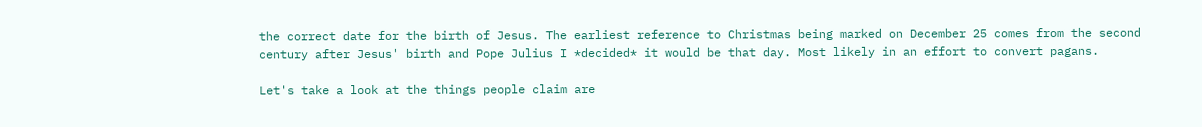the correct date for the birth of Jesus. The earliest reference to Christmas being marked on December 25 comes from the second century after Jesus' birth and Pope Julius I *decided* it would be that day. Most likely in an effort to convert pagans.

Let's take a look at the things people claim are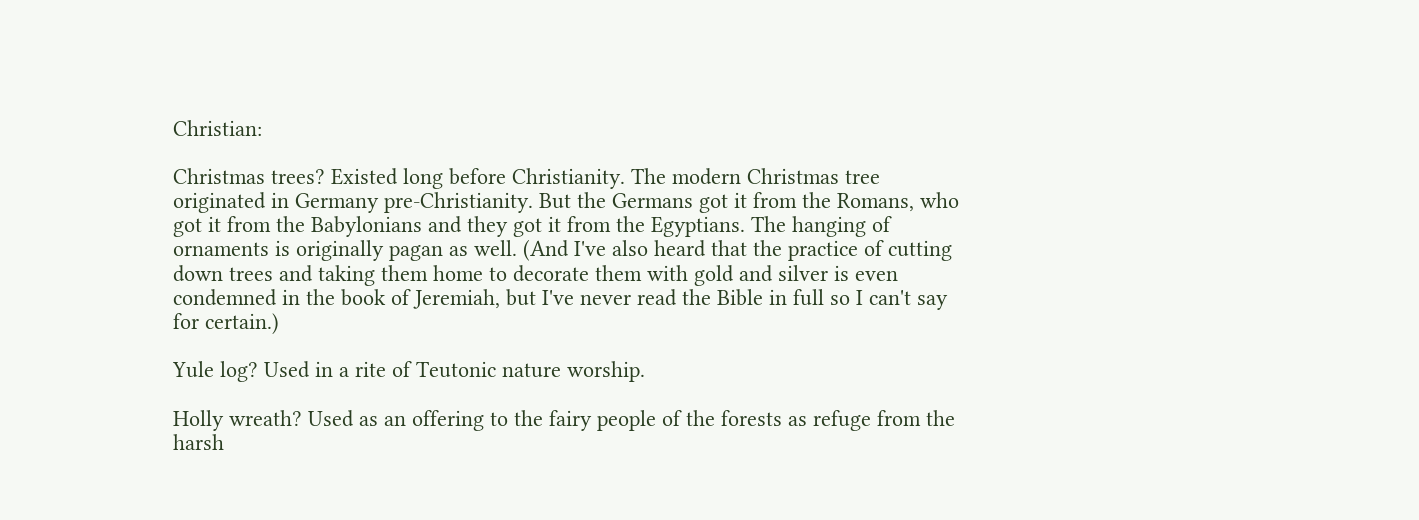Christian:

Christmas trees? Existed long before Christianity. The modern Christmas tree originated in Germany pre-Christianity. But the Germans got it from the Romans, who got it from the Babylonians and they got it from the Egyptians. The hanging of ornaments is originally pagan as well. (And I've also heard that the practice of cutting down trees and taking them home to decorate them with gold and silver is even condemned in the book of Jeremiah, but I've never read the Bible in full so I can't say for certain.)

Yule log? Used in a rite of Teutonic nature worship.

Holly wreath? Used as an offering to the fairy people of the forests as refuge from the harsh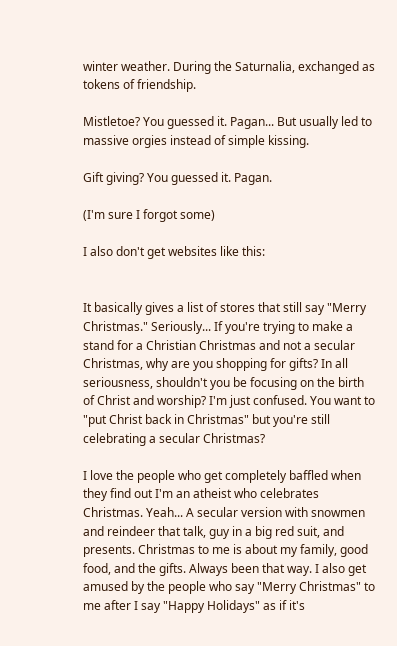winter weather. During the Saturnalia, exchanged as tokens of friendship.

Mistletoe? You guessed it. Pagan... But usually led to massive orgies instead of simple kissing.

Gift giving? You guessed it. Pagan.

(I'm sure I forgot some)

I also don't get websites like this:


It basically gives a list of stores that still say "Merry Christmas." Seriously... If you're trying to make a stand for a Christian Christmas and not a secular Christmas, why are you shopping for gifts? In all seriousness, shouldn't you be focusing on the birth of Christ and worship? I'm just confused. You want to "put Christ back in Christmas" but you're still celebrating a secular Christmas?

I love the people who get completely baffled when they find out I'm an atheist who celebrates Christmas. Yeah... A secular version with snowmen and reindeer that talk, guy in a big red suit, and presents. Christmas to me is about my family, good food, and the gifts. Always been that way. I also get amused by the people who say "Merry Christmas" to me after I say "Happy Holidays" as if it's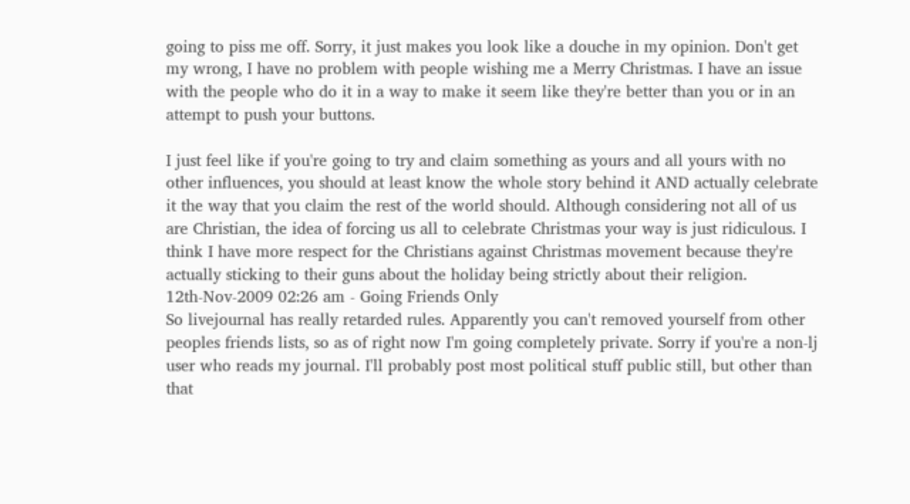going to piss me off. Sorry, it just makes you look like a douche in my opinion. Don't get my wrong, I have no problem with people wishing me a Merry Christmas. I have an issue with the people who do it in a way to make it seem like they're better than you or in an attempt to push your buttons.

I just feel like if you're going to try and claim something as yours and all yours with no other influences, you should at least know the whole story behind it AND actually celebrate it the way that you claim the rest of the world should. Although considering not all of us are Christian, the idea of forcing us all to celebrate Christmas your way is just ridiculous. I think I have more respect for the Christians against Christmas movement because they're actually sticking to their guns about the holiday being strictly about their religion.
12th-Nov-2009 02:26 am - Going Friends Only
So livejournal has really retarded rules. Apparently you can't removed yourself from other peoples friends lists, so as of right now I'm going completely private. Sorry if you're a non-lj user who reads my journal. I'll probably post most political stuff public still, but other than that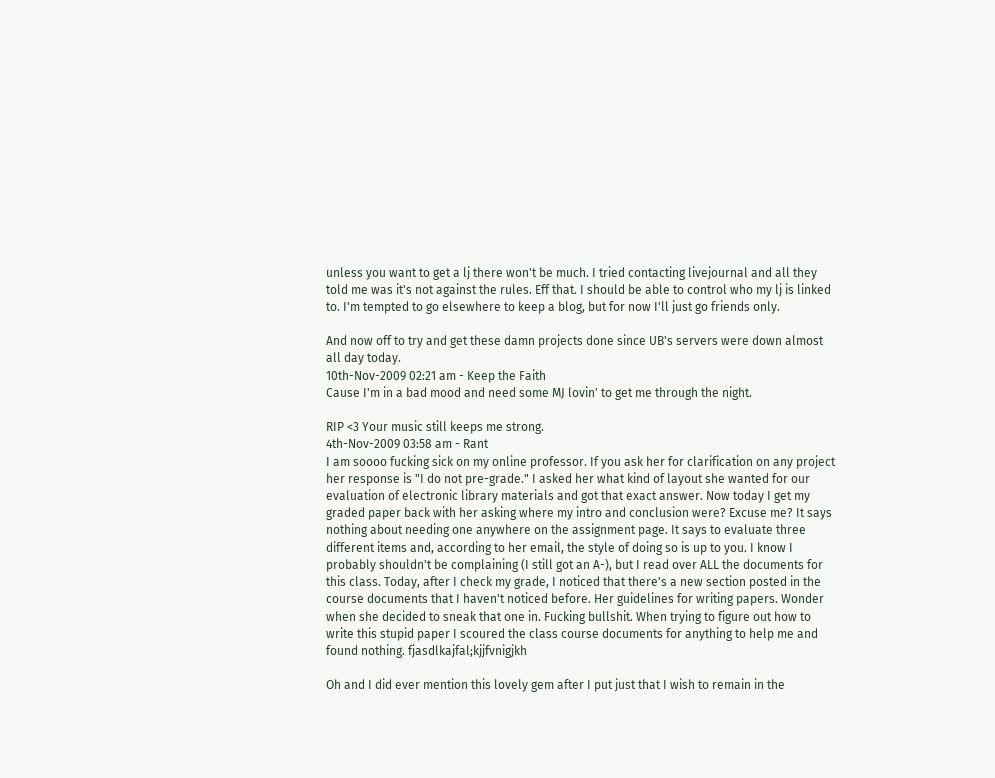unless you want to get a lj there won't be much. I tried contacting livejournal and all they told me was it's not against the rules. Eff that. I should be able to control who my lj is linked to. I'm tempted to go elsewhere to keep a blog, but for now I'll just go friends only.

And now off to try and get these damn projects done since UB's servers were down almost all day today.
10th-Nov-2009 02:21 am - Keep the Faith
Cause I'm in a bad mood and need some MJ lovin' to get me through the night.

RIP <3 Your music still keeps me strong.
4th-Nov-2009 03:58 am - Rant
I am soooo fucking sick on my online professor. If you ask her for clarification on any project her response is "I do not pre-grade." I asked her what kind of layout she wanted for our evaluation of electronic library materials and got that exact answer. Now today I get my graded paper back with her asking where my intro and conclusion were? Excuse me? It says nothing about needing one anywhere on the assignment page. It says to evaluate three different items and, according to her email, the style of doing so is up to you. I know I probably shouldn't be complaining (I still got an A-), but I read over ALL the documents for this class. Today, after I check my grade, I noticed that there's a new section posted in the course documents that I haven't noticed before. Her guidelines for writing papers. Wonder when she decided to sneak that one in. Fucking bullshit. When trying to figure out how to write this stupid paper I scoured the class course documents for anything to help me and found nothing. fjasdlkajfal;kjjfvnigjkh

Oh and I did ever mention this lovely gem after I put just that I wish to remain in the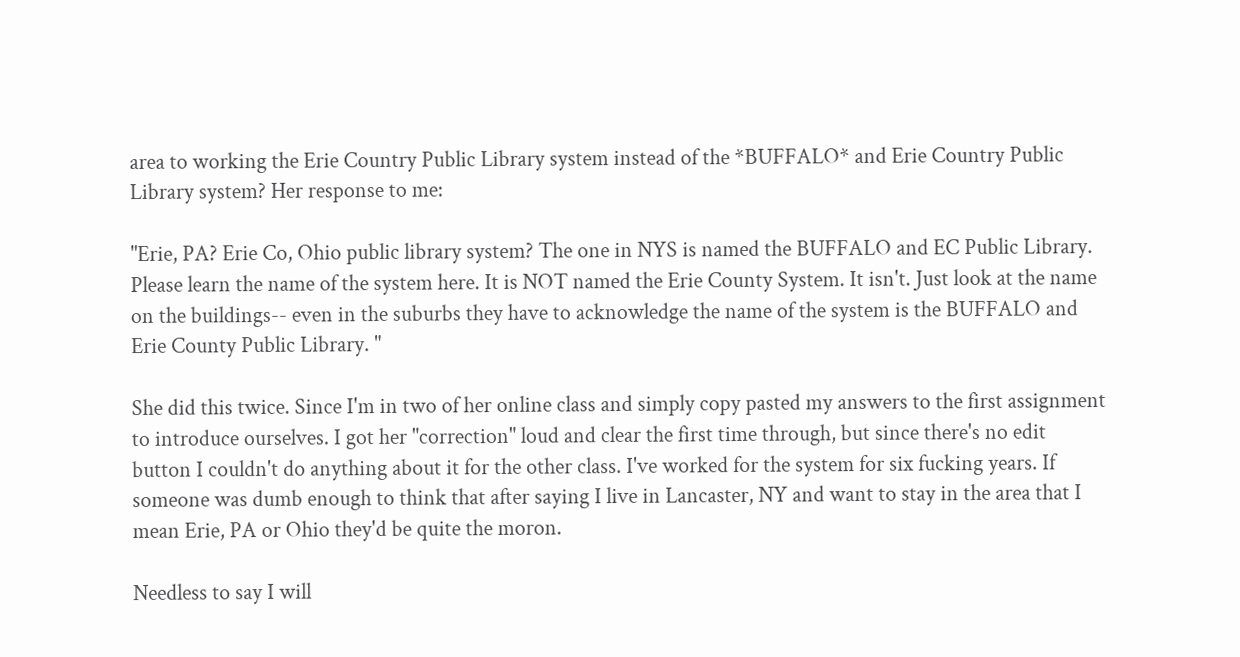area to working the Erie Country Public Library system instead of the *BUFFALO* and Erie Country Public Library system? Her response to me:

"Erie, PA? Erie Co, Ohio public library system? The one in NYS is named the BUFFALO and EC Public Library. Please learn the name of the system here. It is NOT named the Erie County System. It isn't. Just look at the name on the buildings-- even in the suburbs they have to acknowledge the name of the system is the BUFFALO and Erie County Public Library. "

She did this twice. Since I'm in two of her online class and simply copy pasted my answers to the first assignment to introduce ourselves. I got her "correction" loud and clear the first time through, but since there's no edit button I couldn't do anything about it for the other class. I've worked for the system for six fucking years. If someone was dumb enough to think that after saying I live in Lancaster, NY and want to stay in the area that I mean Erie, PA or Ohio they'd be quite the moron.

Needless to say I will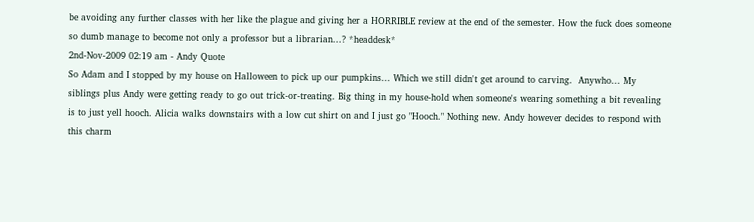be avoiding any further classes with her like the plague and giving her a HORRIBLE review at the end of the semester. How the fuck does someone so dumb manage to become not only a professor but a librarian...? *headdesk*
2nd-Nov-2009 02:19 am - Andy Quote
So Adam and I stopped by my house on Halloween to pick up our pumpkins... Which we still didn't get around to carving.  Anywho... My siblings plus Andy were getting ready to go out trick-or-treating. Big thing in my house-hold when someone's wearing something a bit revealing is to just yell hooch. Alicia walks downstairs with a low cut shirt on and I just go "Hooch." Nothing new. Andy however decides to respond with this charm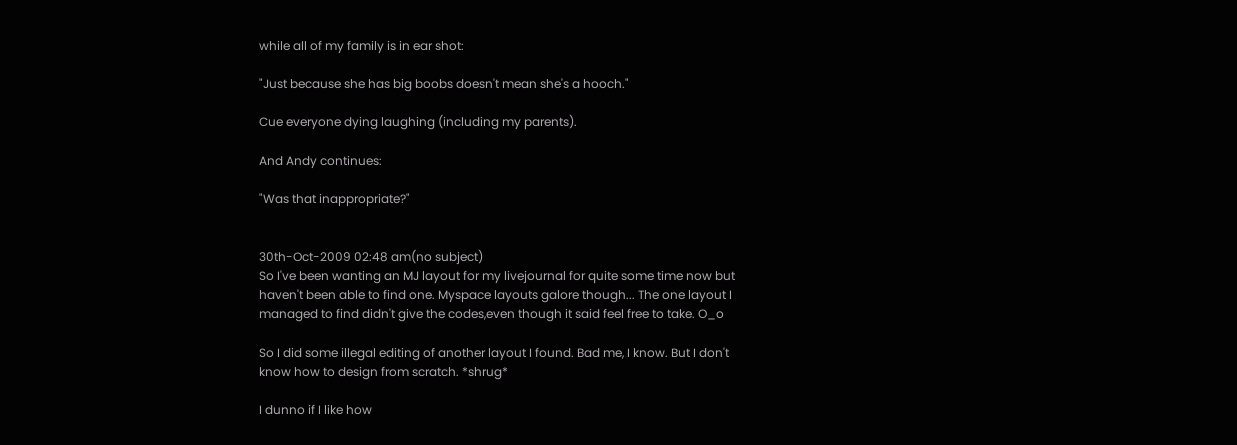while all of my family is in ear shot:

"Just because she has big boobs doesn't mean she's a hooch."

Cue everyone dying laughing (including my parents).

And Andy continues:

"Was that inappropriate?"


30th-Oct-2009 02:48 am(no subject)
So I've been wanting an MJ layout for my livejournal for quite some time now but haven't been able to find one. Myspace layouts galore though... The one layout I managed to find didn't give the codes,even though it said feel free to take. O_o

So I did some illegal editing of another layout I found. Bad me, I know. But I don't know how to design from scratch. *shrug*

I dunno if I like how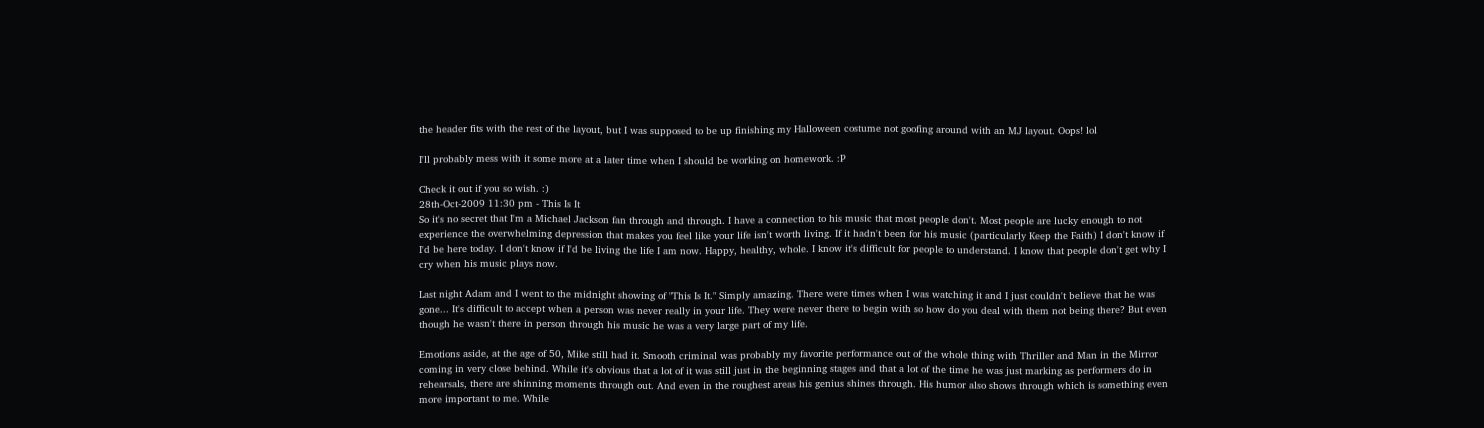the header fits with the rest of the layout, but I was supposed to be up finishing my Halloween costume not goofing around with an MJ layout. Oops! lol

I'll probably mess with it some more at a later time when I should be working on homework. :P

Check it out if you so wish. :)
28th-Oct-2009 11:30 pm - This Is It
So it's no secret that I'm a Michael Jackson fan through and through. I have a connection to his music that most people don't. Most people are lucky enough to not experience the overwhelming depression that makes you feel like your life isn't worth living. If it hadn't been for his music (particularly Keep the Faith) I don't know if I'd be here today. I don't know if I'd be living the life I am now. Happy, healthy, whole. I know it's difficult for people to understand. I know that people don't get why I cry when his music plays now.

Last night Adam and I went to the midnight showing of "This Is It." Simply amazing. There were times when I was watching it and I just couldn't believe that he was gone... It's difficult to accept when a person was never really in your life. They were never there to begin with so how do you deal with them not being there? But even though he wasn't there in person through his music he was a very large part of my life.

Emotions aside, at the age of 50, Mike still had it. Smooth criminal was probably my favorite performance out of the whole thing with Thriller and Man in the Mirror coming in very close behind. While it's obvious that a lot of it was still just in the beginning stages and that a lot of the time he was just marking as performers do in rehearsals, there are shinning moments through out. And even in the roughest areas his genius shines through. His humor also shows through which is something even more important to me. While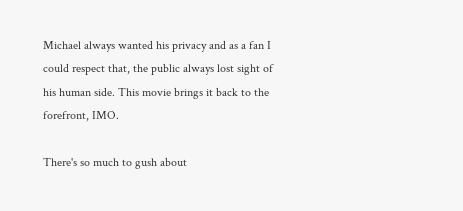Michael always wanted his privacy and as a fan I could respect that, the public always lost sight of his human side. This movie brings it back to the forefront, IMO.

There's so much to gush about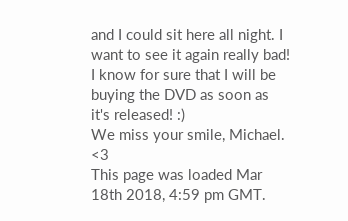and I could sit here all night. I want to see it again really bad! I know for sure that I will be buying the DVD as soon as it's released! :)
We miss your smile, Michael. <3
This page was loaded Mar 18th 2018, 4:59 pm GMT.